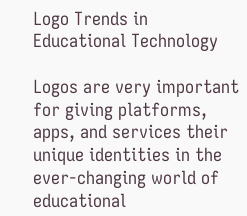Logo Trends in Educational Technology

Logos are very important for giving platforms, apps, and services their unique identities in the ever-changing world of educational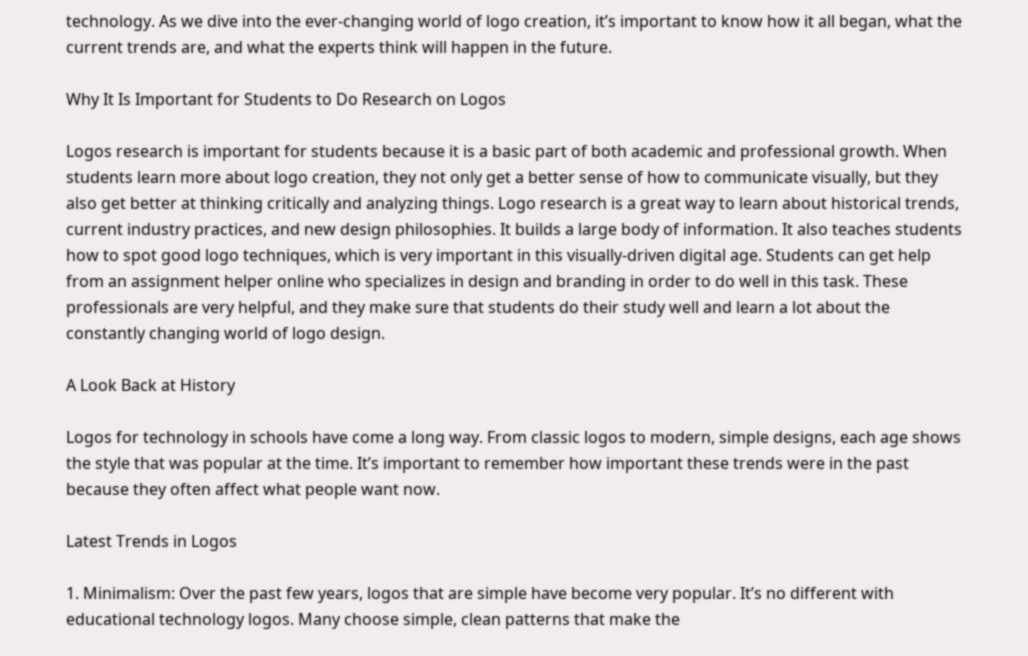technology. As we dive into the ever-changing world of logo creation, it’s important to know how it all began, what the current trends are, and what the experts think will happen in the future.

Why It Is Important for Students to Do Research on Logos

Logos research is important for students because it is a basic part of both academic and professional growth. When students learn more about logo creation, they not only get a better sense of how to communicate visually, but they also get better at thinking critically and analyzing things. Logo research is a great way to learn about historical trends, current industry practices, and new design philosophies. It builds a large body of information. It also teaches students how to spot good logo techniques, which is very important in this visually-driven digital age. Students can get help from an assignment helper online who specializes in design and branding in order to do well in this task. These professionals are very helpful, and they make sure that students do their study well and learn a lot about the constantly changing world of logo design.

A Look Back at History

Logos for technology in schools have come a long way. From classic logos to modern, simple designs, each age shows the style that was popular at the time. It’s important to remember how important these trends were in the past because they often affect what people want now.

Latest Trends in Logos

1. Minimalism: Over the past few years, logos that are simple have become very popular. It’s no different with educational technology logos. Many choose simple, clean patterns that make the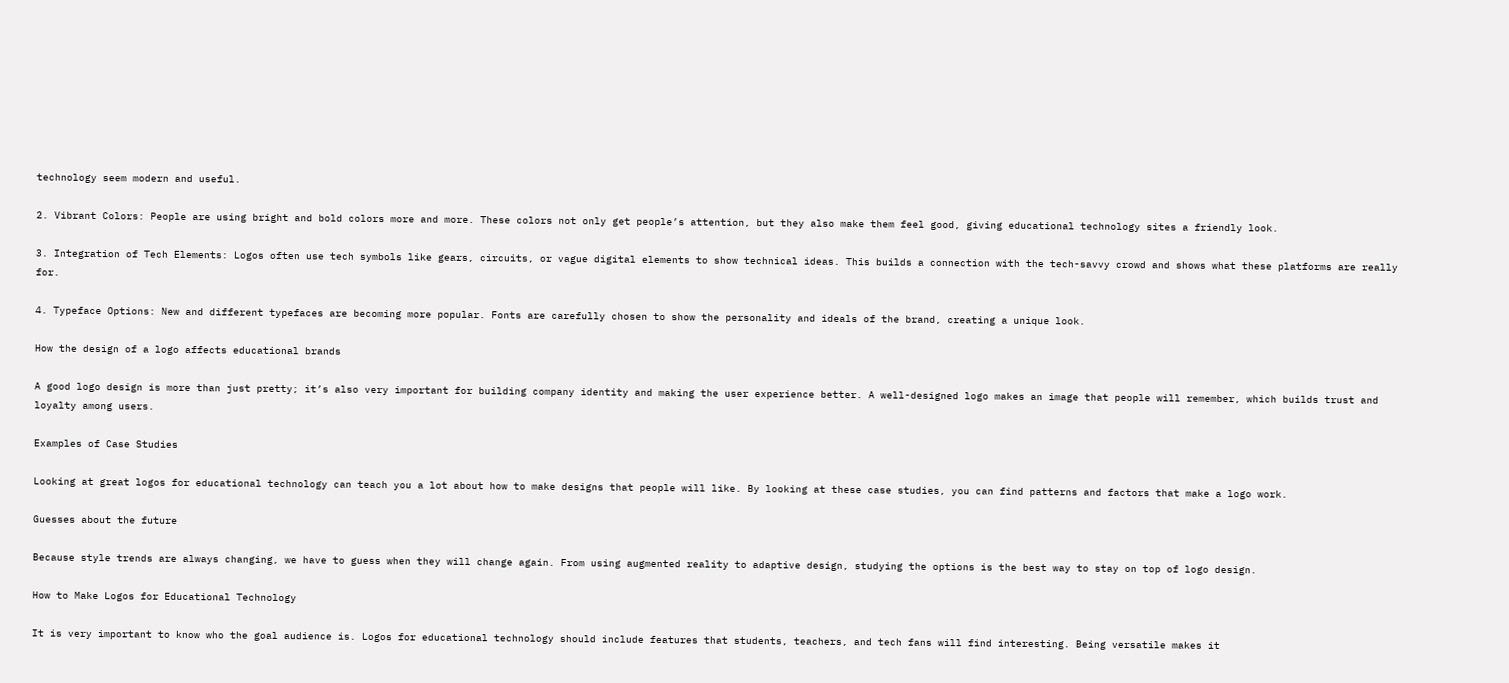technology seem modern and useful.

2. Vibrant Colors: People are using bright and bold colors more and more. These colors not only get people’s attention, but they also make them feel good, giving educational technology sites a friendly look.

3. Integration of Tech Elements: Logos often use tech symbols like gears, circuits, or vague digital elements to show technical ideas. This builds a connection with the tech-savvy crowd and shows what these platforms are really for.

4. Typeface Options: New and different typefaces are becoming more popular. Fonts are carefully chosen to show the personality and ideals of the brand, creating a unique look.

How the design of a logo affects educational brands

A good logo design is more than just pretty; it’s also very important for building company identity and making the user experience better. A well-designed logo makes an image that people will remember, which builds trust and loyalty among users.

Examples of Case Studies

Looking at great logos for educational technology can teach you a lot about how to make designs that people will like. By looking at these case studies, you can find patterns and factors that make a logo work.

Guesses about the future

Because style trends are always changing, we have to guess when they will change again. From using augmented reality to adaptive design, studying the options is the best way to stay on top of logo design.

How to Make Logos for Educational Technology

It is very important to know who the goal audience is. Logos for educational technology should include features that students, teachers, and tech fans will find interesting. Being versatile makes it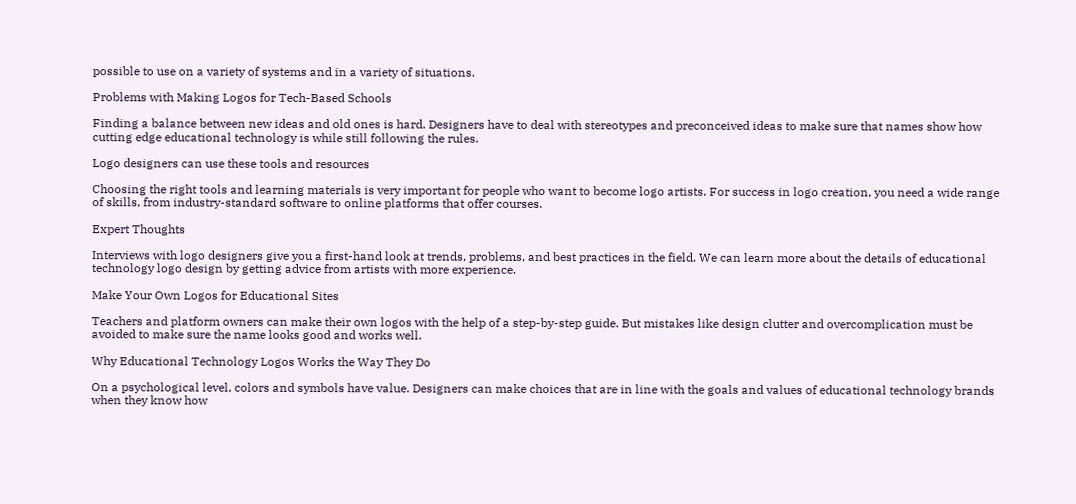possible to use on a variety of systems and in a variety of situations.

Problems with Making Logos for Tech-Based Schools

Finding a balance between new ideas and old ones is hard. Designers have to deal with stereotypes and preconceived ideas to make sure that names show how cutting edge educational technology is while still following the rules.

Logo designers can use these tools and resources

Choosing the right tools and learning materials is very important for people who want to become logo artists. For success in logo creation, you need a wide range of skills, from industry-standard software to online platforms that offer courses.

Expert Thoughts

Interviews with logo designers give you a first-hand look at trends, problems, and best practices in the field. We can learn more about the details of educational technology logo design by getting advice from artists with more experience.

Make Your Own Logos for Educational Sites

Teachers and platform owners can make their own logos with the help of a step-by-step guide. But mistakes like design clutter and overcomplication must be avoided to make sure the name looks good and works well.

Why Educational Technology Logos Works the Way They Do

On a psychological level, colors and symbols have value. Designers can make choices that are in line with the goals and values of educational technology brands when they know how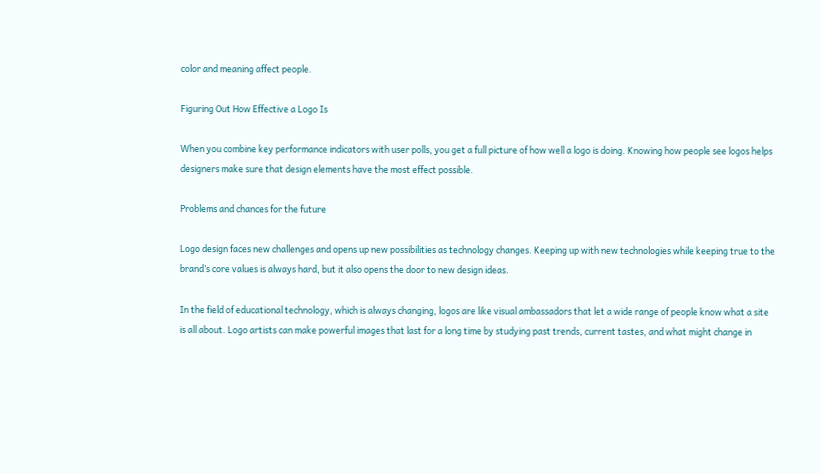color and meaning affect people.

Figuring Out How Effective a Logo Is

When you combine key performance indicators with user polls, you get a full picture of how well a logo is doing. Knowing how people see logos helps designers make sure that design elements have the most effect possible.

Problems and chances for the future

Logo design faces new challenges and opens up new possibilities as technology changes. Keeping up with new technologies while keeping true to the brand’s core values is always hard, but it also opens the door to new design ideas.

In the field of educational technology, which is always changing, logos are like visual ambassadors that let a wide range of people know what a site is all about. Logo artists can make powerful images that last for a long time by studying past trends, current tastes, and what might change in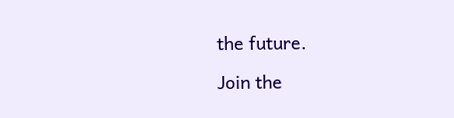the future.

Join the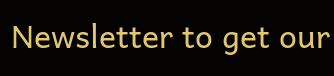Newsletter to get our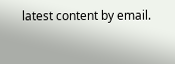latest content by email.